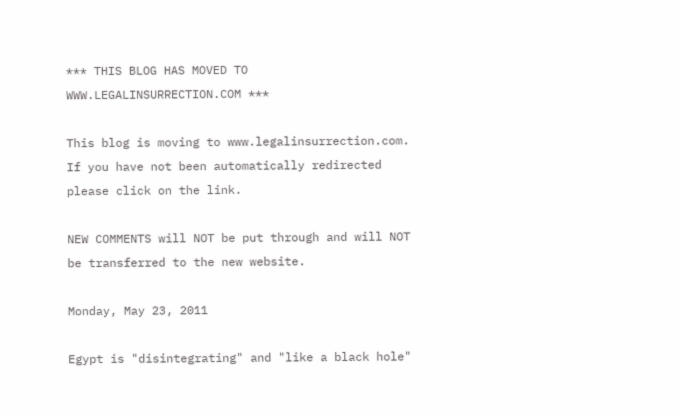*** THIS BLOG HAS MOVED TO WWW.LEGALINSURRECTION.COM ***

This blog is moving to www.legalinsurrection.com. If you have not been automatically redirected please click on the link.

NEW COMMENTS will NOT be put through and will NOT be transferred to the new website.

Monday, May 23, 2011

Egypt is "disintegrating" and "like a black hole"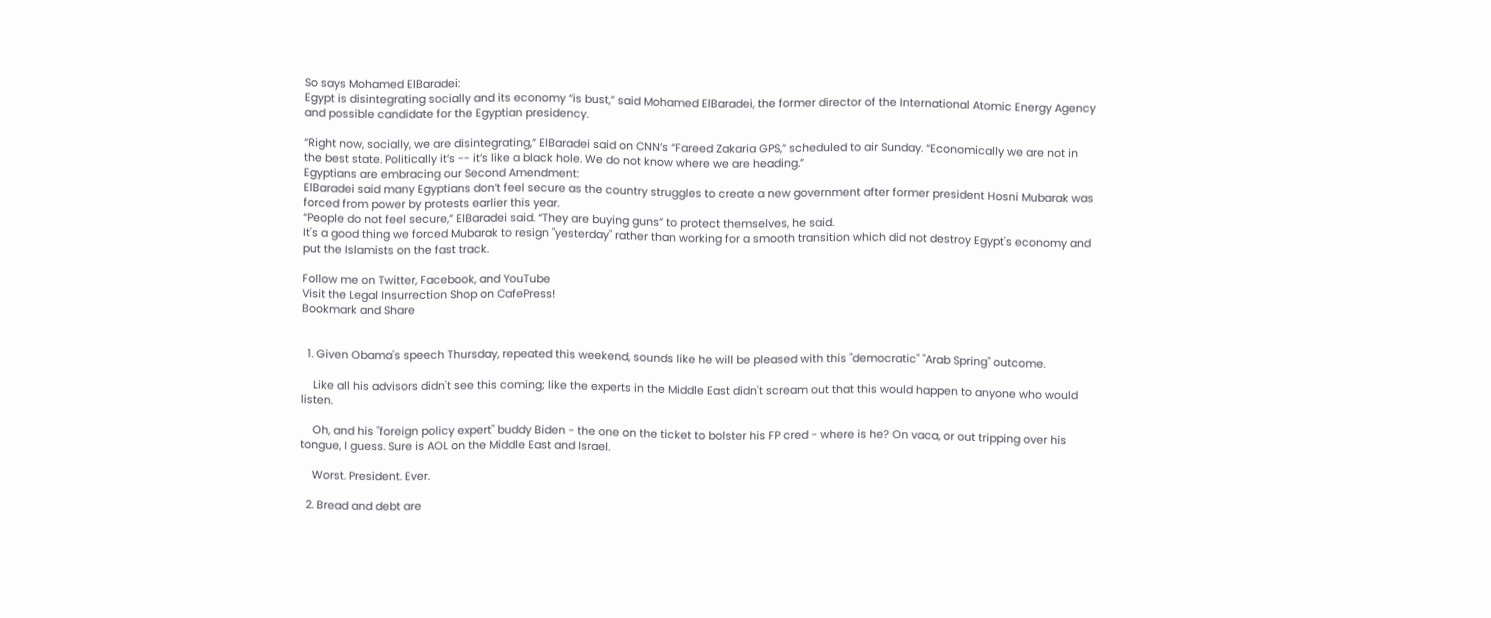So says Mohamed ElBaradei:
Egypt is disintegrating socially and its economy “is bust,” said Mohamed ElBaradei, the former director of the International Atomic Energy Agency and possible candidate for the Egyptian presidency.

“Right now, socially, we are disintegrating,” ElBaradei said on CNN’s “Fareed Zakaria GPS,” scheduled to air Sunday. “Economically we are not in the best state. Politically it’s -- it’s like a black hole. We do not know where we are heading.”
Egyptians are embracing our Second Amendment:
ElBaradei said many Egyptians don’t feel secure as the country struggles to create a new government after former president Hosni Mubarak was forced from power by protests earlier this year.
“People do not feel secure,” ElBaradei said. “They are buying guns” to protect themselves, he said.
It's a good thing we forced Mubarak to resign "yesterday" rather than working for a smooth transition which did not destroy Egypt's economy and put the Islamists on the fast track.

Follow me on Twitter, Facebook, and YouTube
Visit the Legal Insurrection Shop on CafePress!
Bookmark and Share


  1. Given Obama's speech Thursday, repeated this weekend, sounds like he will be pleased with this "democratic" "Arab Spring" outcome.

    Like all his advisors didn't see this coming; like the experts in the Middle East didn't scream out that this would happen to anyone who would listen.

    Oh, and his "foreign policy expert" buddy Biden - the one on the ticket to bolster his FP cred - where is he? On vaca, or out tripping over his tongue, I guess. Sure is AOL on the Middle East and Israel.

    Worst. President. Ever.

  2. Bread and debt are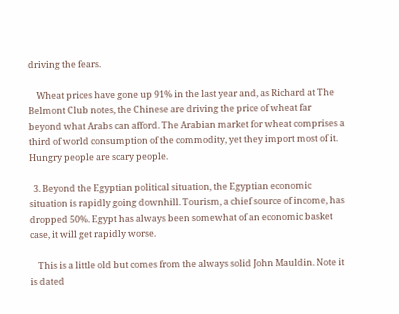driving the fears.

    Wheat prices have gone up 91% in the last year and, as Richard at The Belmont Club notes, the Chinese are driving the price of wheat far beyond what Arabs can afford. The Arabian market for wheat comprises a third of world consumption of the commodity, yet they import most of it. Hungry people are scary people.

  3. Beyond the Egyptian political situation, the Egyptian economic situation is rapidly going downhill. Tourism, a chief source of income, has dropped 50%. Egypt has always been somewhat of an economic basket case, it will get rapidly worse.

    This is a little old but comes from the always solid John Mauldin. Note it is dated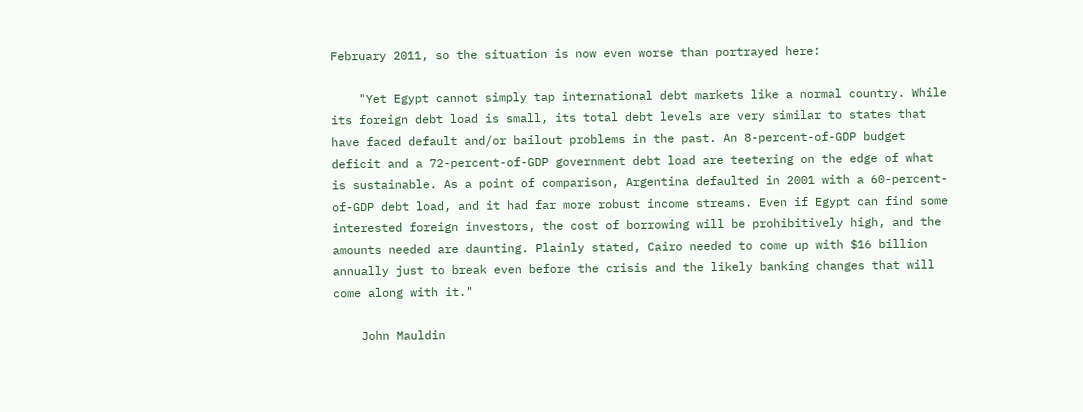February 2011, so the situation is now even worse than portrayed here:

    "Yet Egypt cannot simply tap international debt markets like a normal country. While its foreign debt load is small, its total debt levels are very similar to states that have faced default and/or bailout problems in the past. An 8-percent-of-GDP budget deficit and a 72-percent-of-GDP government debt load are teetering on the edge of what is sustainable. As a point of comparison, Argentina defaulted in 2001 with a 60-percent-of-GDP debt load, and it had far more robust income streams. Even if Egypt can find some interested foreign investors, the cost of borrowing will be prohibitively high, and the amounts needed are daunting. Plainly stated, Cairo needed to come up with $16 billion annually just to break even before the crisis and the likely banking changes that will come along with it."

    John Mauldin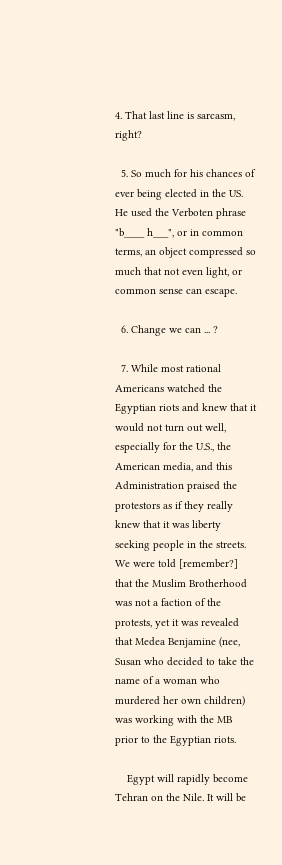4. That last line is sarcasm, right?

  5. So much for his chances of ever being elected in the US. He used the Verboten phrase "b____ h___", or in common terms, an object compressed so much that not even light, or common sense can escape.

  6. Change we can ... ?

  7. While most rational Americans watched the Egyptian riots and knew that it would not turn out well, especially for the U.S., the American media, and this Administration praised the protestors as if they really knew that it was liberty seeking people in the streets. We were told [remember?] that the Muslim Brotherhood was not a faction of the protests, yet it was revealed that Medea Benjamine (nee, Susan who decided to take the name of a woman who murdered her own children) was working with the MB prior to the Egyptian riots.

    Egypt will rapidly become Tehran on the Nile. It will be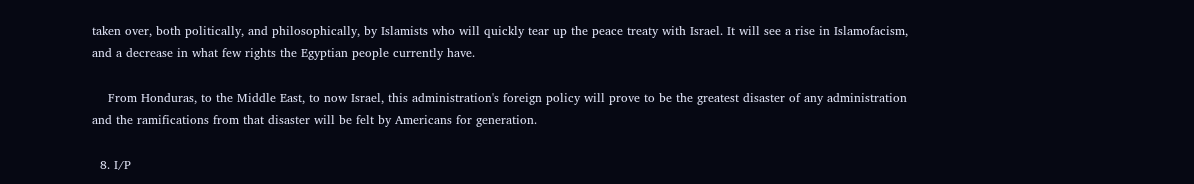taken over, both politically, and philosophically, by Islamists who will quickly tear up the peace treaty with Israel. It will see a rise in Islamofacism, and a decrease in what few rights the Egyptian people currently have.

    From Honduras, to the Middle East, to now Israel, this administration's foreign policy will prove to be the greatest disaster of any administration and the ramifications from that disaster will be felt by Americans for generation.

  8. I/P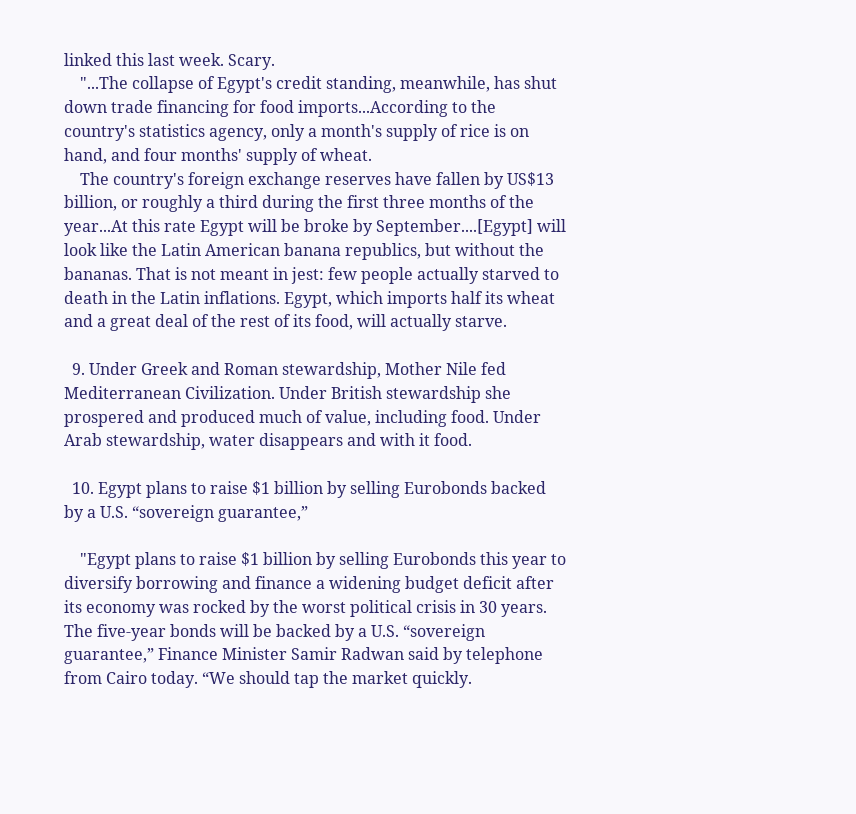linked this last week. Scary.
    "...The collapse of Egypt's credit standing, meanwhile, has shut down trade financing for food imports...According to the country's statistics agency, only a month's supply of rice is on hand, and four months' supply of wheat.
    The country's foreign exchange reserves have fallen by US$13 billion, or roughly a third during the first three months of the year...At this rate Egypt will be broke by September....[Egypt] will look like the Latin American banana republics, but without the bananas. That is not meant in jest: few people actually starved to death in the Latin inflations. Egypt, which imports half its wheat and a great deal of the rest of its food, will actually starve.

  9. Under Greek and Roman stewardship, Mother Nile fed Mediterranean Civilization. Under British stewardship she prospered and produced much of value, including food. Under Arab stewardship, water disappears and with it food.

  10. Egypt plans to raise $1 billion by selling Eurobonds backed by a U.S. “sovereign guarantee,”

    "Egypt plans to raise $1 billion by selling Eurobonds this year to diversify borrowing and finance a widening budget deficit after its economy was rocked by the worst political crisis in 30 years. The five-year bonds will be backed by a U.S. “sovereign guarantee,” Finance Minister Samir Radwan said by telephone from Cairo today. “We should tap the market quickly.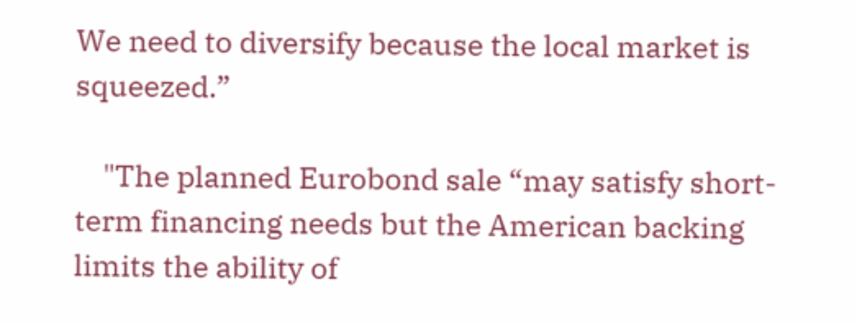We need to diversify because the local market is squeezed.”

    "The planned Eurobond sale “may satisfy short-term financing needs but the American backing limits the ability of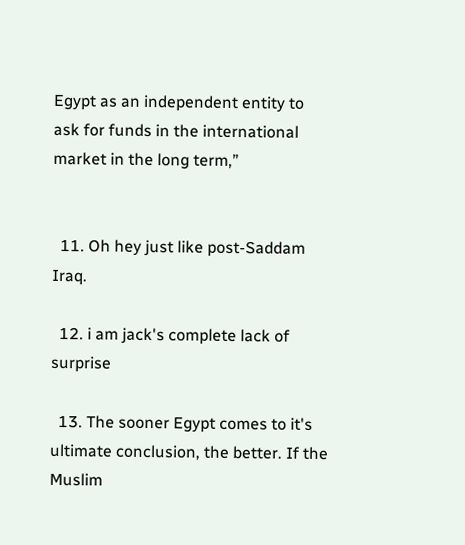Egypt as an independent entity to ask for funds in the international market in the long term,”


  11. Oh hey just like post-Saddam Iraq.

  12. i am jack's complete lack of surprise

  13. The sooner Egypt comes to it's ultimate conclusion, the better. If the Muslim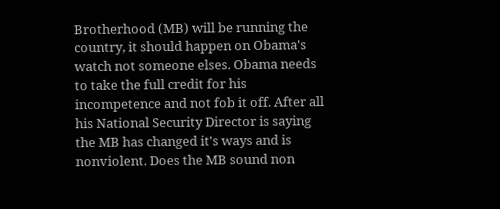Brotherhood (MB) will be running the country, it should happen on Obama's watch not someone elses. Obama needs to take the full credit for his incompetence and not fob it off. After all his National Security Director is saying the MB has changed it's ways and is nonviolent. Does the MB sound non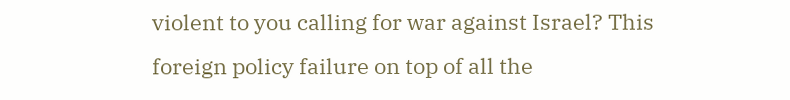violent to you calling for war against Israel? This foreign policy failure on top of all the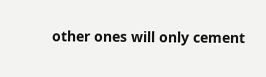other ones will only cement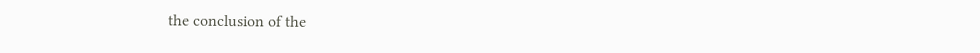the conclusion of the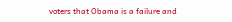voters that Obama is a failure and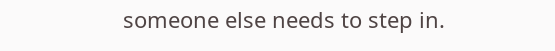someone else needs to step in.